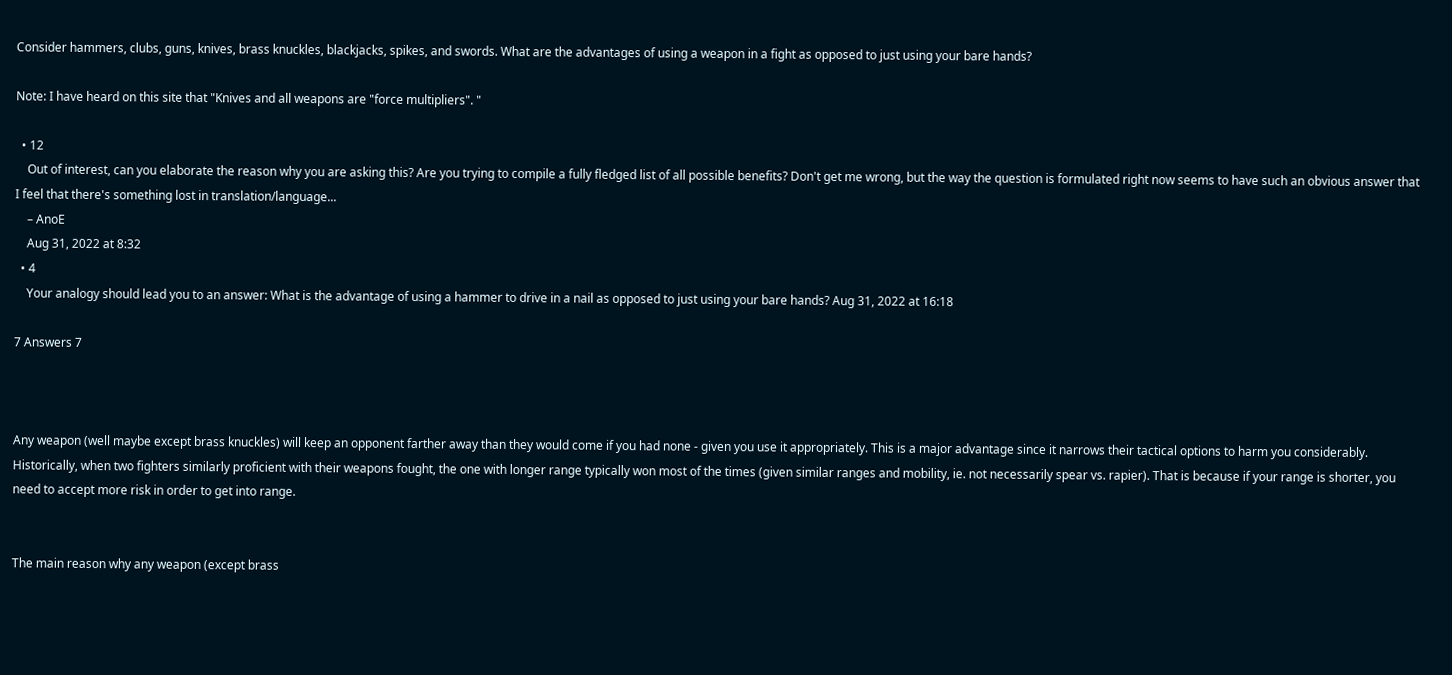Consider hammers, clubs, guns, knives, brass knuckles, blackjacks, spikes, and swords. What are the advantages of using a weapon in a fight as opposed to just using your bare hands?

Note: I have heard on this site that "Knives and all weapons are "force multipliers". "

  • 12
    Out of interest, can you elaborate the reason why you are asking this? Are you trying to compile a fully fledged list of all possible benefits? Don't get me wrong, but the way the question is formulated right now seems to have such an obvious answer that I feel that there's something lost in translation/language...
    – AnoE
    Aug 31, 2022 at 8:32
  • 4
    Your analogy should lead you to an answer: What is the advantage of using a hammer to drive in a nail as opposed to just using your bare hands? Aug 31, 2022 at 16:18

7 Answers 7



Any weapon (well maybe except brass knuckles) will keep an opponent farther away than they would come if you had none - given you use it appropriately. This is a major advantage since it narrows their tactical options to harm you considerably. Historically, when two fighters similarly proficient with their weapons fought, the one with longer range typically won most of the times (given similar ranges and mobility, ie. not necessarily spear vs. rapier). That is because if your range is shorter, you need to accept more risk in order to get into range.


The main reason why any weapon (except brass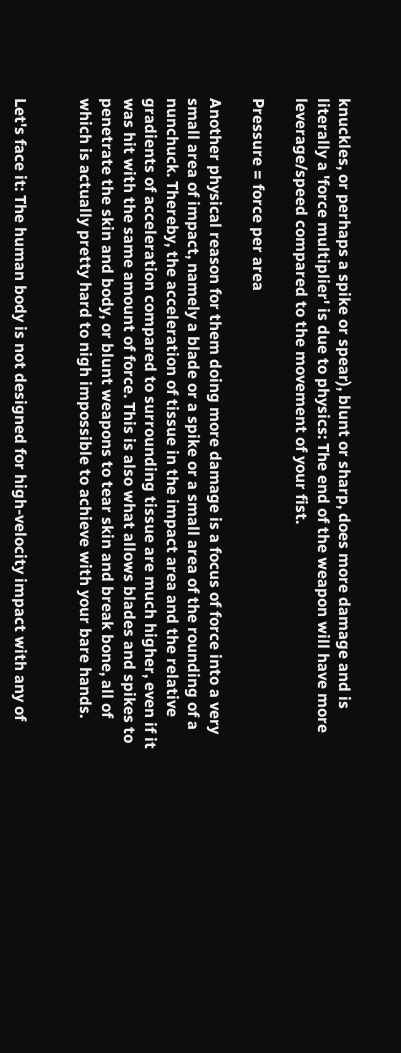knuckles, or perhaps a spike or spear), blunt or sharp, does more damage and is literally a 'force multiplier' is due to physics: The end of the weapon will have more leverage/speed compared to the movement of your fist.

Pressure = force per area

Another physical reason for them doing more damage is a focus of force into a very small area of impact, namely a blade or a spike or a small area of the rounding of a nunchuck. Thereby, the acceleration of tissue in the impact area and the relative gradients of acceleration compared to surrounding tissue are much higher, even if it was hit with the same amount of force. This is also what allows blades and spikes to penetrate the skin and body, or blunt weapons to tear skin and break bone, all of which is actually pretty hard to nigh impossible to achieve with your bare hands.


Let's face it: The human body is not designed for high-velocity impact with any of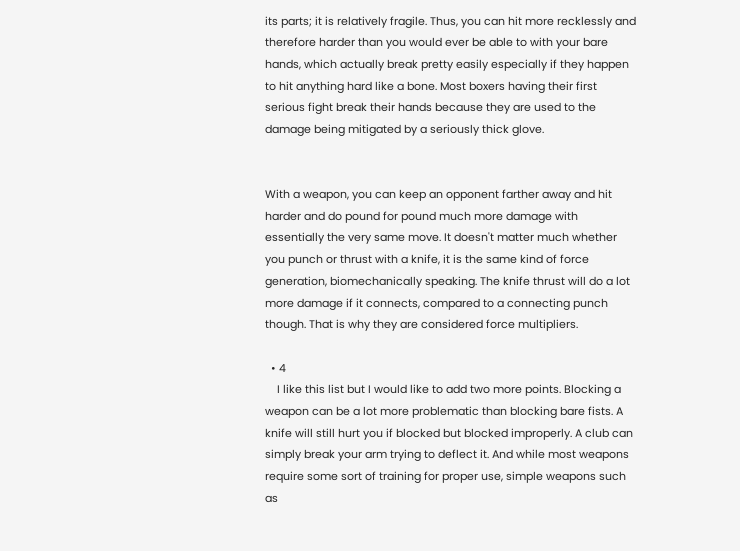its parts; it is relatively fragile. Thus, you can hit more recklessly and therefore harder than you would ever be able to with your bare hands, which actually break pretty easily especially if they happen to hit anything hard like a bone. Most boxers having their first serious fight break their hands because they are used to the damage being mitigated by a seriously thick glove.


With a weapon, you can keep an opponent farther away and hit harder and do pound for pound much more damage with essentially the very same move. It doesn't matter much whether you punch or thrust with a knife, it is the same kind of force generation, biomechanically speaking. The knife thrust will do a lot more damage if it connects, compared to a connecting punch though. That is why they are considered force multipliers.

  • 4
    I like this list but I would like to add two more points. Blocking a weapon can be a lot more problematic than blocking bare fists. A knife will still hurt you if blocked but blocked improperly. A club can simply break your arm trying to deflect it. And while most weapons require some sort of training for proper use, simple weapons such as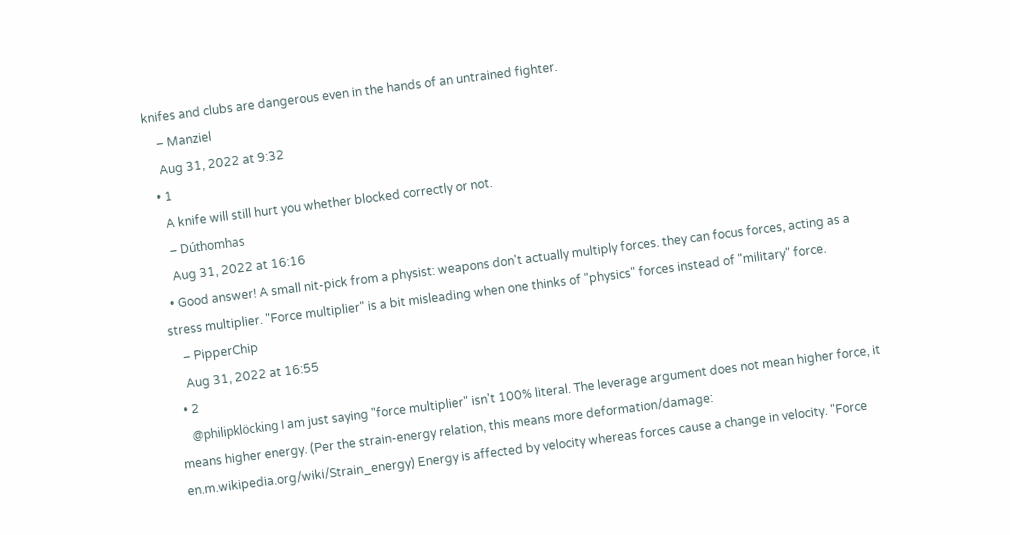knifes and clubs are dangerous even in the hands of an untrained fighter.
    – Manziel
    Aug 31, 2022 at 9:32
  • 1
    A knife will still hurt you whether blocked correctly or not.
    – Dúthomhas
    Aug 31, 2022 at 16:16
  • Good answer! A small nit-pick from a physist: weapons don't actually multiply forces. they can focus forces, acting as a stress multiplier. "Force multiplier" is a bit misleading when one thinks of "physics" forces instead of "military" force.
    – PipperChip
    Aug 31, 2022 at 16:55
  • 2
    @philipklöcking I am just saying "force multiplier" isn't 100% literal. The leverage argument does not mean higher force, it means higher energy. (Per the strain-energy relation, this means more deformation/damage: en.m.wikipedia.org/wiki/Strain_energy) Energy is affected by velocity whereas forces cause a change in velocity. "Force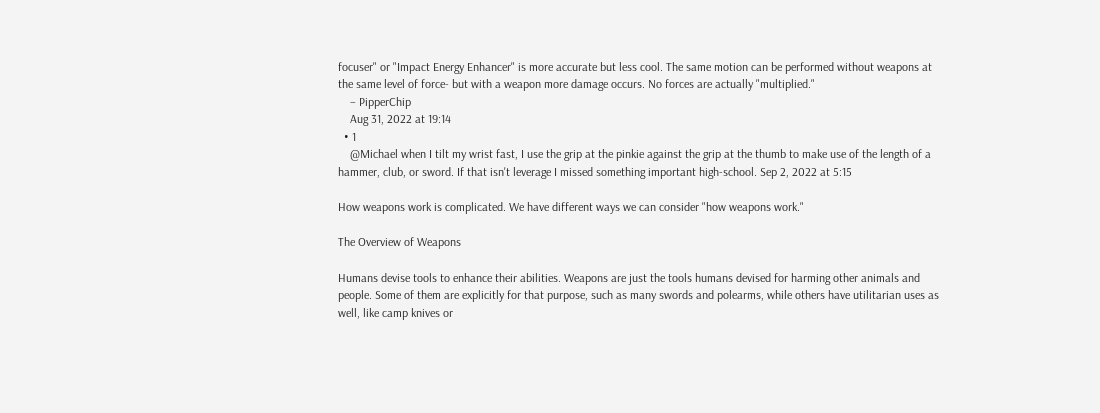focuser" or "Impact Energy Enhancer" is more accurate but less cool. The same motion can be performed without weapons at the same level of force- but with a weapon more damage occurs. No forces are actually "multiplied."
    – PipperChip
    Aug 31, 2022 at 19:14
  • 1
    @Michael when I tilt my wrist fast, I use the grip at the pinkie against the grip at the thumb to make use of the length of a hammer, club, or sword. If that isn't leverage I missed something important high-school. Sep 2, 2022 at 5:15

How weapons work is complicated. We have different ways we can consider "how weapons work."

The Overview of Weapons

Humans devise tools to enhance their abilities. Weapons are just the tools humans devised for harming other animals and people. Some of them are explicitly for that purpose, such as many swords and polearms, while others have utilitarian uses as well, like camp knives or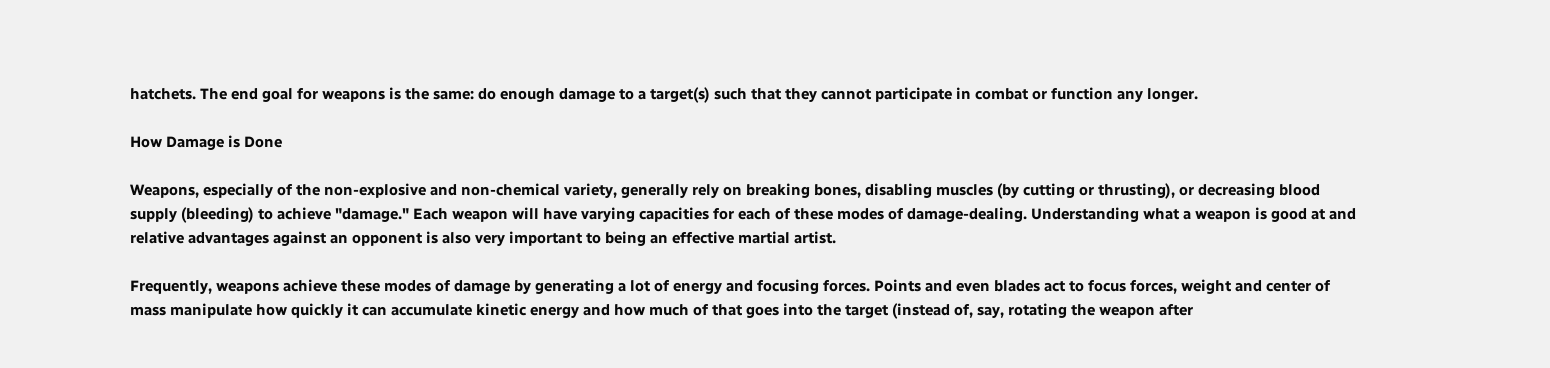hatchets. The end goal for weapons is the same: do enough damage to a target(s) such that they cannot participate in combat or function any longer.

How Damage is Done

Weapons, especially of the non-explosive and non-chemical variety, generally rely on breaking bones, disabling muscles (by cutting or thrusting), or decreasing blood supply (bleeding) to achieve "damage." Each weapon will have varying capacities for each of these modes of damage-dealing. Understanding what a weapon is good at and relative advantages against an opponent is also very important to being an effective martial artist.

Frequently, weapons achieve these modes of damage by generating a lot of energy and focusing forces. Points and even blades act to focus forces, weight and center of mass manipulate how quickly it can accumulate kinetic energy and how much of that goes into the target (instead of, say, rotating the weapon after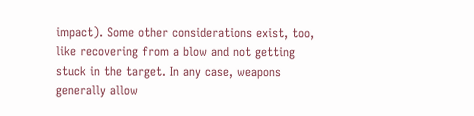impact). Some other considerations exist, too, like recovering from a blow and not getting stuck in the target. In any case, weapons generally allow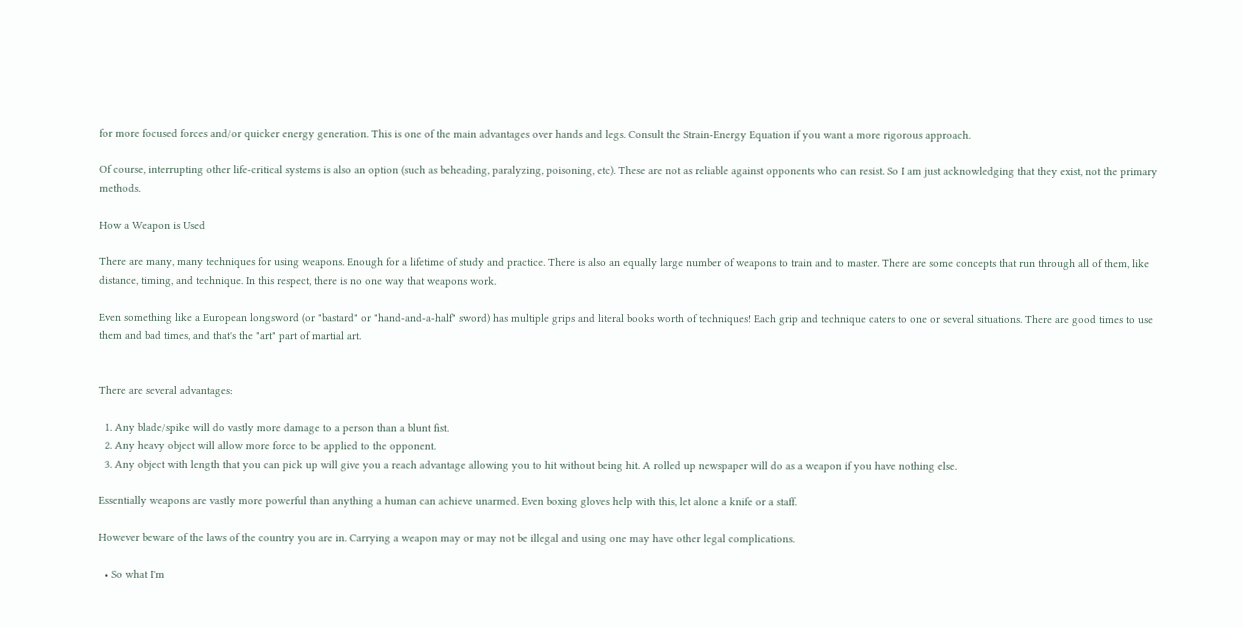for more focused forces and/or quicker energy generation. This is one of the main advantages over hands and legs. Consult the Strain-Energy Equation if you want a more rigorous approach.

Of course, interrupting other life-critical systems is also an option (such as beheading, paralyzing, poisoning, etc). These are not as reliable against opponents who can resist. So I am just acknowledging that they exist, not the primary methods.

How a Weapon is Used

There are many, many techniques for using weapons. Enough for a lifetime of study and practice. There is also an equally large number of weapons to train and to master. There are some concepts that run through all of them, like distance, timing, and technique. In this respect, there is no one way that weapons work.

Even something like a European longsword (or "bastard" or "hand-and-a-half" sword) has multiple grips and literal books worth of techniques! Each grip and technique caters to one or several situations. There are good times to use them and bad times, and that's the "art" part of martial art.


There are several advantages:

  1. Any blade/spike will do vastly more damage to a person than a blunt fist.
  2. Any heavy object will allow more force to be applied to the opponent.
  3. Any object with length that you can pick up will give you a reach advantage allowing you to hit without being hit. A rolled up newspaper will do as a weapon if you have nothing else.

Essentially weapons are vastly more powerful than anything a human can achieve unarmed. Even boxing gloves help with this, let alone a knife or a staff.

However beware of the laws of the country you are in. Carrying a weapon may or may not be illegal and using one may have other legal complications.

  • So what I'm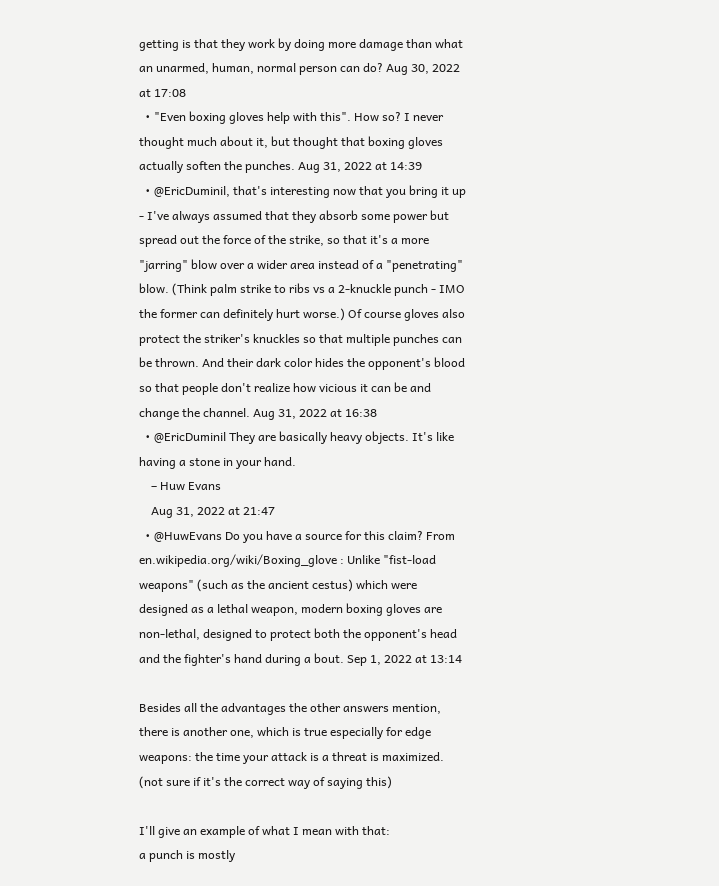getting is that they work by doing more damage than what an unarmed, human, normal person can do? Aug 30, 2022 at 17:08
  • "Even boxing gloves help with this". How so? I never thought much about it, but thought that boxing gloves actually soften the punches. Aug 31, 2022 at 14:39
  • @EricDuminil, that's interesting now that you bring it up - I've always assumed that they absorb some power but spread out the force of the strike, so that it's a more "jarring" blow over a wider area instead of a "penetrating" blow. (Think palm strike to ribs vs a 2-knuckle punch - IMO the former can definitely hurt worse.) Of course gloves also protect the striker's knuckles so that multiple punches can be thrown. And their dark color hides the opponent's blood so that people don't realize how vicious it can be and change the channel. Aug 31, 2022 at 16:38
  • @EricDuminil They are basically heavy objects. It's like having a stone in your hand.
    – Huw Evans
    Aug 31, 2022 at 21:47
  • @HuwEvans Do you have a source for this claim? From en.wikipedia.org/wiki/Boxing_glove : Unlike "fist-load weapons" (such as the ancient cestus) which were designed as a lethal weapon, modern boxing gloves are non-lethal, designed to protect both the opponent's head and the fighter's hand during a bout. Sep 1, 2022 at 13:14

Besides all the advantages the other answers mention, there is another one, which is true especially for edge weapons: the time your attack is a threat is maximized. (not sure if it's the correct way of saying this)

I'll give an example of what I mean with that:
a punch is mostly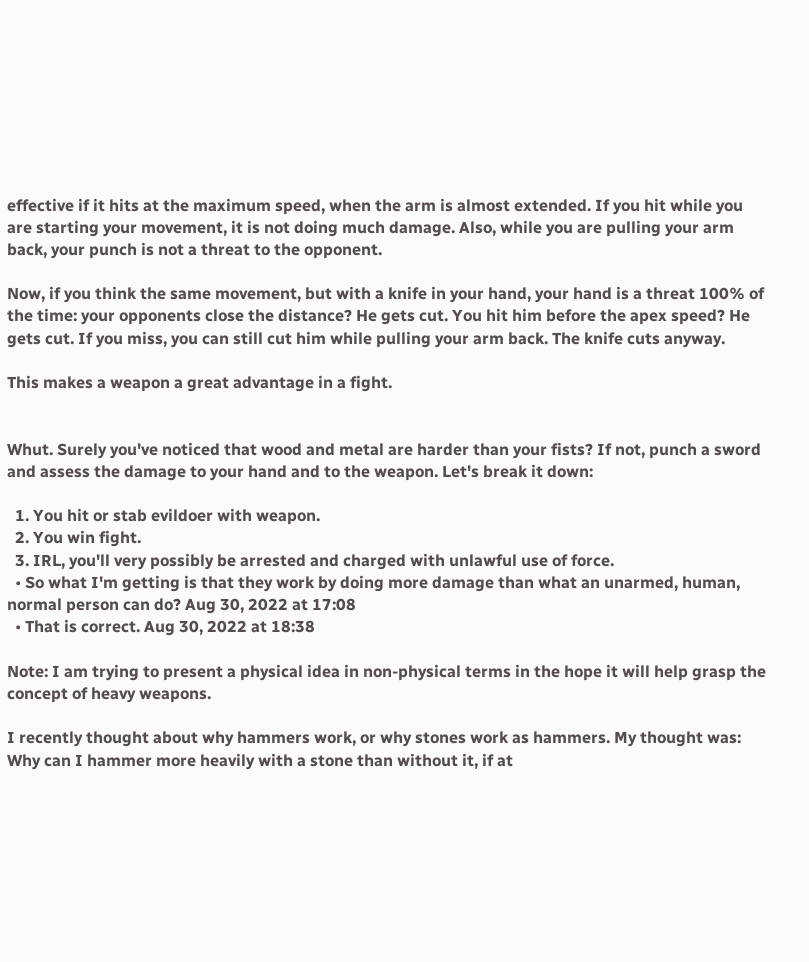effective if it hits at the maximum speed, when the arm is almost extended. If you hit while you are starting your movement, it is not doing much damage. Also, while you are pulling your arm back, your punch is not a threat to the opponent.

Now, if you think the same movement, but with a knife in your hand, your hand is a threat 100% of the time: your opponents close the distance? He gets cut. You hit him before the apex speed? He gets cut. If you miss, you can still cut him while pulling your arm back. The knife cuts anyway.

This makes a weapon a great advantage in a fight.


Whut. Surely you've noticed that wood and metal are harder than your fists? If not, punch a sword and assess the damage to your hand and to the weapon. Let's break it down:

  1. You hit or stab evildoer with weapon.
  2. You win fight.
  3. IRL, you'll very possibly be arrested and charged with unlawful use of force.
  • So what I'm getting is that they work by doing more damage than what an unarmed, human, normal person can do? Aug 30, 2022 at 17:08
  • That is correct. Aug 30, 2022 at 18:38

Note: I am trying to present a physical idea in non-physical terms in the hope it will help grasp the concept of heavy weapons.

I recently thought about why hammers work, or why stones work as hammers. My thought was: Why can I hammer more heavily with a stone than without it, if at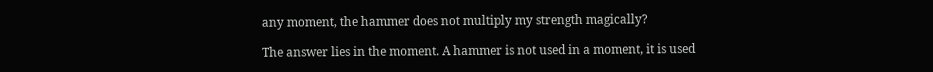any moment, the hammer does not multiply my strength magically?

The answer lies in the moment. A hammer is not used in a moment, it is used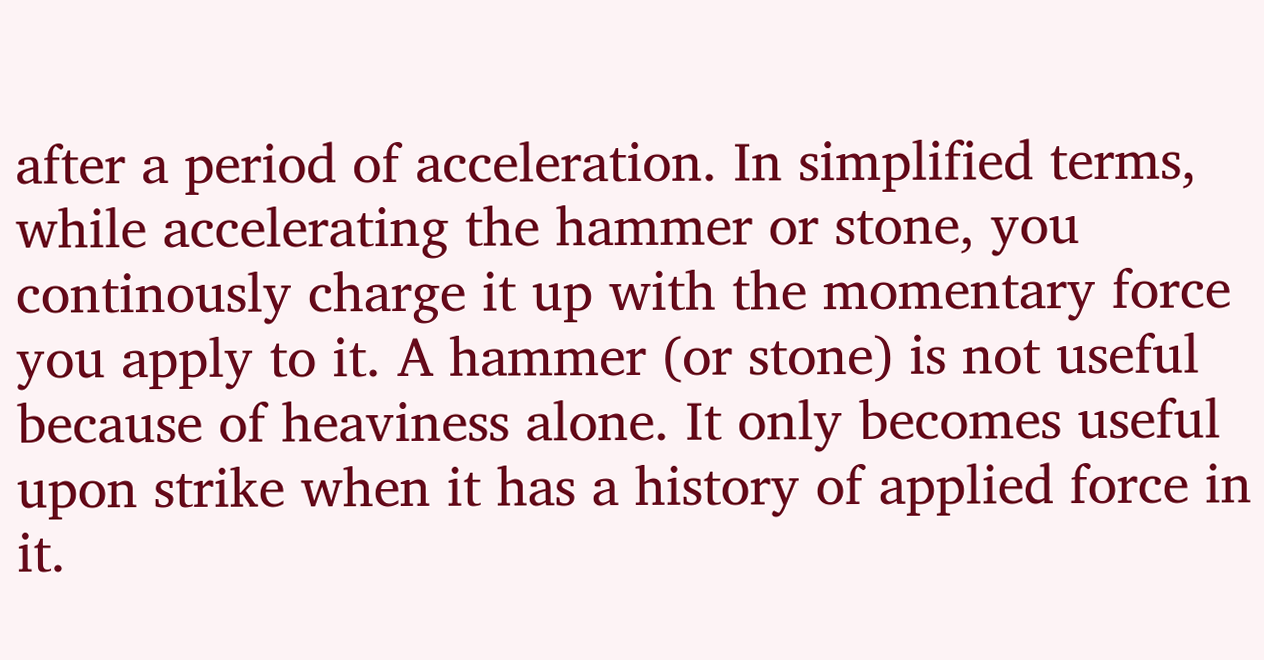after a period of acceleration. In simplified terms, while accelerating the hammer or stone, you continously charge it up with the momentary force you apply to it. A hammer (or stone) is not useful because of heaviness alone. It only becomes useful upon strike when it has a history of applied force in it.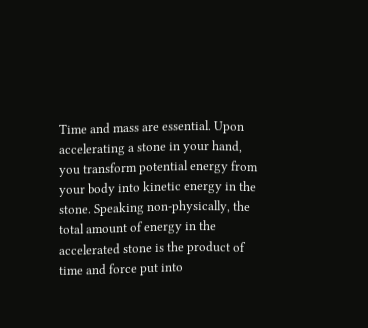Time and mass are essential. Upon accelerating a stone in your hand, you transform potential energy from your body into kinetic energy in the stone. Speaking non-physically, the total amount of energy in the accelerated stone is the product of time and force put into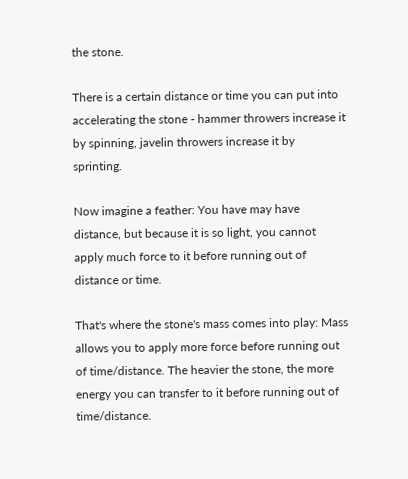the stone.

There is a certain distance or time you can put into accelerating the stone - hammer throwers increase it by spinning, javelin throwers increase it by sprinting.

Now imagine a feather: You have may have distance, but because it is so light, you cannot apply much force to it before running out of distance or time.

That's where the stone's mass comes into play: Mass allows you to apply more force before running out of time/distance. The heavier the stone, the more energy you can transfer to it before running out of time/distance.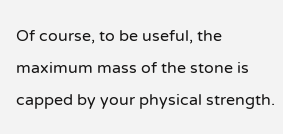Of course, to be useful, the maximum mass of the stone is capped by your physical strength.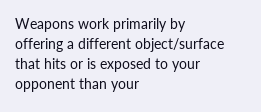Weapons work primarily by offering a different object/surface that hits or is exposed to your opponent than your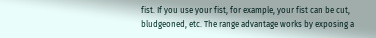fist. If you use your fist, for example, your fist can be cut, bludgeoned, etc. The range advantage works by exposing a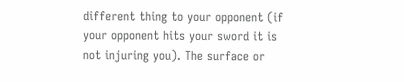different thing to your opponent (if your opponent hits your sword it is not injuring you). The surface or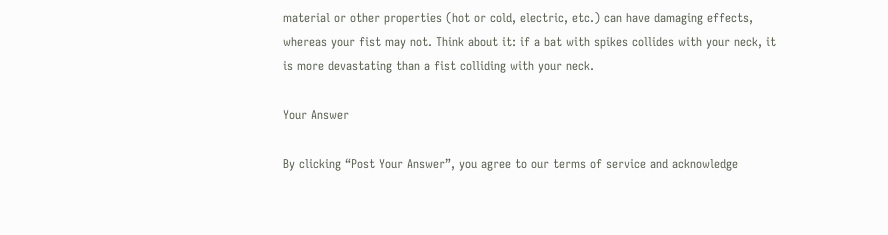material or other properties (hot or cold, electric, etc.) can have damaging effects, whereas your fist may not. Think about it: if a bat with spikes collides with your neck, it is more devastating than a fist colliding with your neck.

Your Answer

By clicking “Post Your Answer”, you agree to our terms of service and acknowledge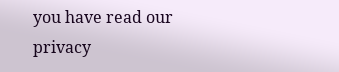you have read our privacy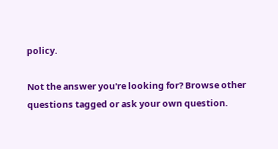policy.

Not the answer you're looking for? Browse other questions tagged or ask your own question.